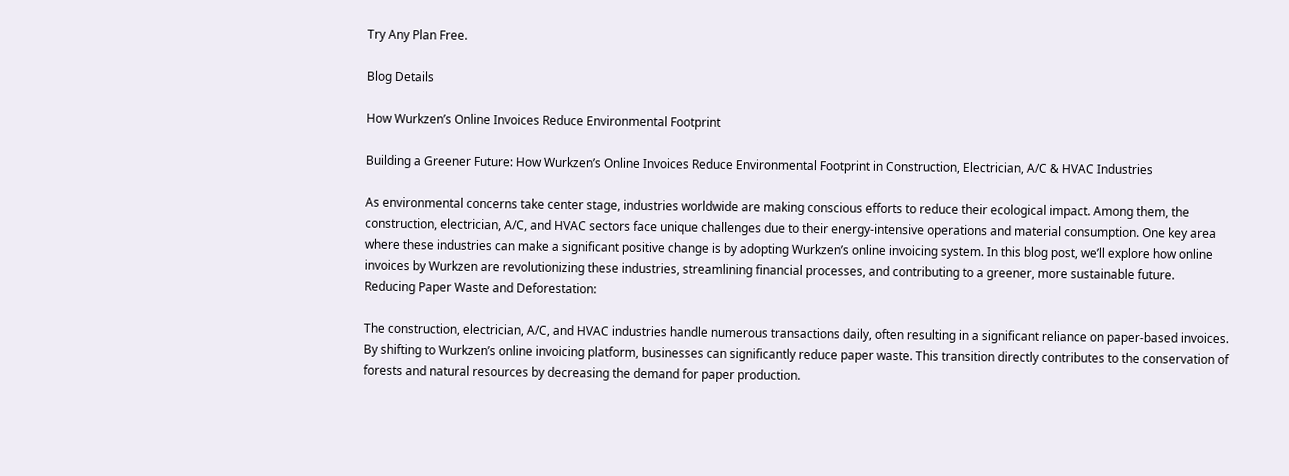Try Any Plan Free.

Blog Details

How Wurkzen’s Online Invoices Reduce Environmental Footprint

Building a Greener Future: How Wurkzen’s Online Invoices Reduce Environmental Footprint in Construction, Electrician, A/C & HVAC Industries

As environmental concerns take center stage, industries worldwide are making conscious efforts to reduce their ecological impact. Among them, the construction, electrician, A/C, and HVAC sectors face unique challenges due to their energy-intensive operations and material consumption. One key area where these industries can make a significant positive change is by adopting Wurkzen’s online invoicing system. In this blog post, we’ll explore how online invoices by Wurkzen are revolutionizing these industries, streamlining financial processes, and contributing to a greener, more sustainable future.
Reducing Paper Waste and Deforestation:

The construction, electrician, A/C, and HVAC industries handle numerous transactions daily, often resulting in a significant reliance on paper-based invoices. By shifting to Wurkzen’s online invoicing platform, businesses can significantly reduce paper waste. This transition directly contributes to the conservation of forests and natural resources by decreasing the demand for paper production.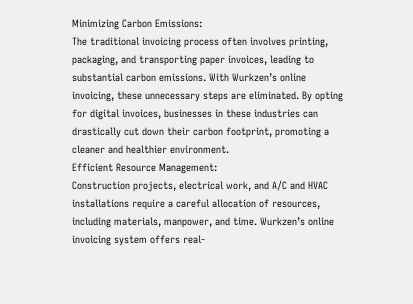Minimizing Carbon Emissions:
The traditional invoicing process often involves printing, packaging, and transporting paper invoices, leading to substantial carbon emissions. With Wurkzen’s online invoicing, these unnecessary steps are eliminated. By opting for digital invoices, businesses in these industries can drastically cut down their carbon footprint, promoting a cleaner and healthier environment.
Efficient Resource Management:
Construction projects, electrical work, and A/C and HVAC installations require a careful allocation of resources, including materials, manpower, and time. Wurkzen’s online invoicing system offers real-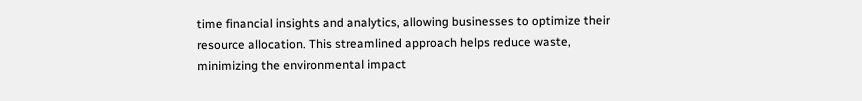time financial insights and analytics, allowing businesses to optimize their resource allocation. This streamlined approach helps reduce waste, minimizing the environmental impact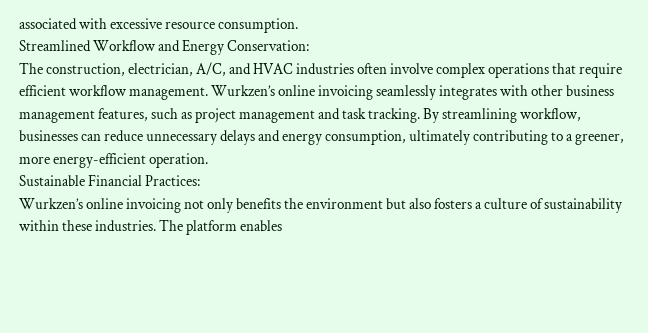associated with excessive resource consumption.
Streamlined Workflow and Energy Conservation:
The construction, electrician, A/C, and HVAC industries often involve complex operations that require efficient workflow management. Wurkzen’s online invoicing seamlessly integrates with other business management features, such as project management and task tracking. By streamlining workflow, businesses can reduce unnecessary delays and energy consumption, ultimately contributing to a greener, more energy-efficient operation.
Sustainable Financial Practices:
Wurkzen’s online invoicing not only benefits the environment but also fosters a culture of sustainability within these industries. The platform enables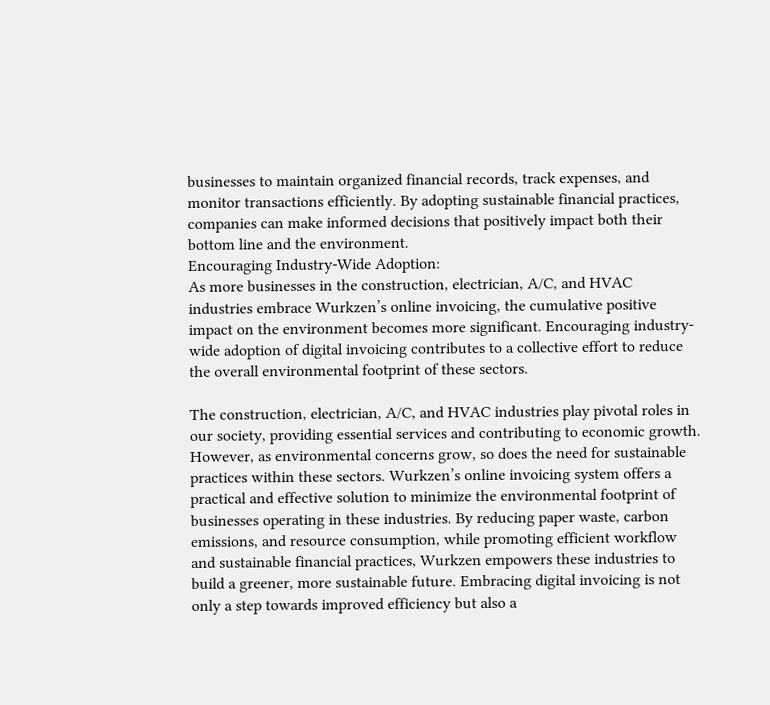businesses to maintain organized financial records, track expenses, and monitor transactions efficiently. By adopting sustainable financial practices, companies can make informed decisions that positively impact both their bottom line and the environment.
Encouraging Industry-Wide Adoption:
As more businesses in the construction, electrician, A/C, and HVAC industries embrace Wurkzen’s online invoicing, the cumulative positive impact on the environment becomes more significant. Encouraging industry-wide adoption of digital invoicing contributes to a collective effort to reduce the overall environmental footprint of these sectors.

The construction, electrician, A/C, and HVAC industries play pivotal roles in our society, providing essential services and contributing to economic growth. However, as environmental concerns grow, so does the need for sustainable practices within these sectors. Wurkzen’s online invoicing system offers a practical and effective solution to minimize the environmental footprint of businesses operating in these industries. By reducing paper waste, carbon emissions, and resource consumption, while promoting efficient workflow and sustainable financial practices, Wurkzen empowers these industries to build a greener, more sustainable future. Embracing digital invoicing is not only a step towards improved efficiency but also a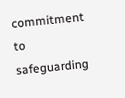commitment to safeguarding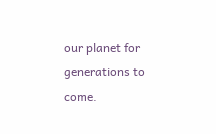our planet for generations to come.